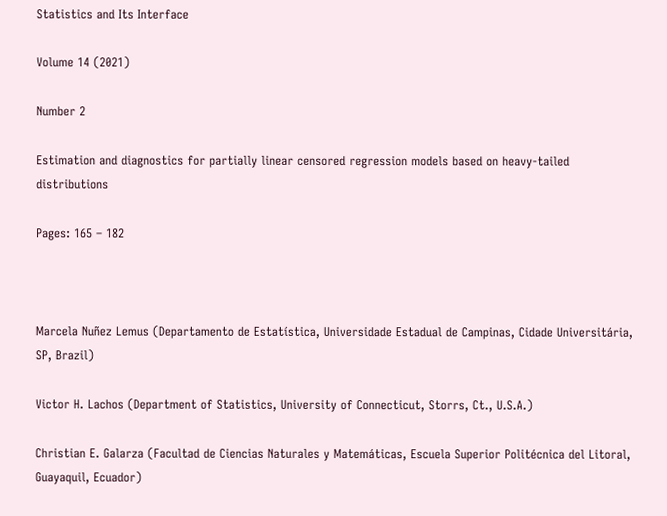Statistics and Its Interface

Volume 14 (2021)

Number 2

Estimation and diagnostics for partially linear censored regression models based on heavy-tailed distributions

Pages: 165 – 182



Marcela Nuñez Lemus (Departamento de Estatística, Universidade Estadual de Campinas, Cidade Universitária, SP, Brazil)

Victor H. Lachos (Department of Statistics, University of Connecticut, Storrs, Ct., U.S.A.)

Christian E. Galarza (Facultad de Ciencias Naturales y Matemáticas, Escuela Superior Politécnica del Litoral, Guayaquil, Ecuador)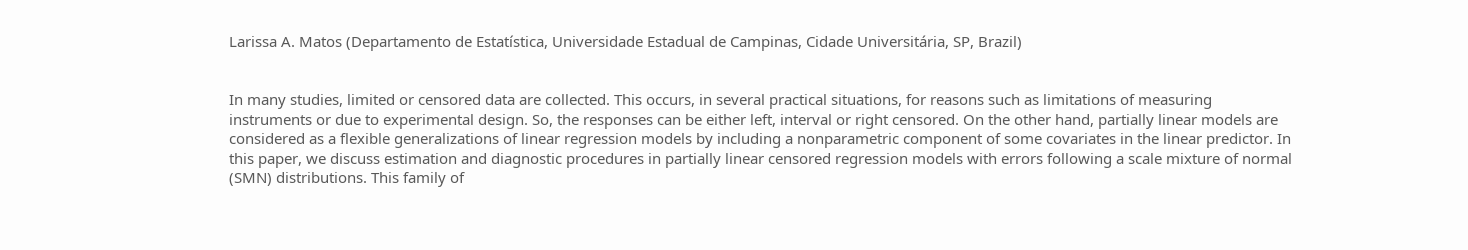Larissa A. Matos (Departamento de Estatística, Universidade Estadual de Campinas, Cidade Universitária, SP, Brazil)


In many studies, limited or censored data are collected. This occurs, in several practical situations, for reasons such as limitations of measuring instruments or due to experimental design. So, the responses can be either left, interval or right censored. On the other hand, partially linear models are considered as a flexible generalizations of linear regression models by including a nonparametric component of some covariates in the linear predictor. In this paper, we discuss estimation and diagnostic procedures in partially linear censored regression models with errors following a scale mixture of normal (SMN) distributions. This family of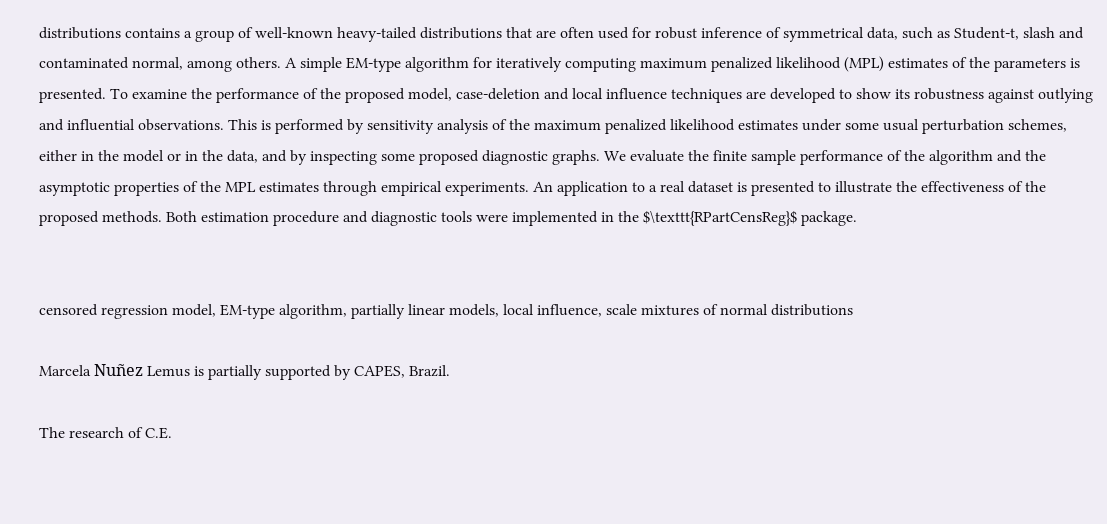distributions contains a group of well-known heavy-tailed distributions that are often used for robust inference of symmetrical data, such as Student‑t, slash and contaminated normal, among others. A simple EM-type algorithm for iteratively computing maximum penalized likelihood (MPL) estimates of the parameters is presented. To examine the performance of the proposed model, case-deletion and local influence techniques are developed to show its robustness against outlying and influential observations. This is performed by sensitivity analysis of the maximum penalized likelihood estimates under some usual perturbation schemes, either in the model or in the data, and by inspecting some proposed diagnostic graphs. We evaluate the finite sample performance of the algorithm and the asymptotic properties of the MPL estimates through empirical experiments. An application to a real dataset is presented to illustrate the effectiveness of the proposed methods. Both estimation procedure and diagnostic tools were implemented in the $\texttt{RPartCensReg}$ package.


censored regression model, EM-type algorithm, partially linear models, local influence, scale mixtures of normal distributions

Marcela Nuñez Lemus is partially supported by CAPES, Brazil.

The research of C.E.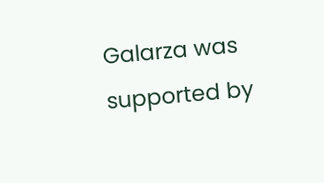Galarza was supported by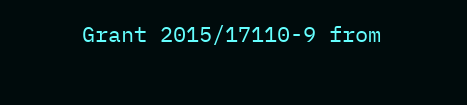Grant 2015/17110-9 from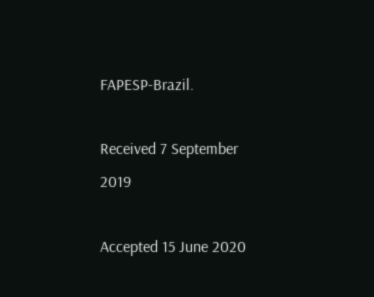FAPESP-Brazil.

Received 7 September 2019

Accepted 15 June 2020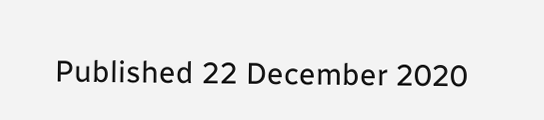Published 22 December 2020